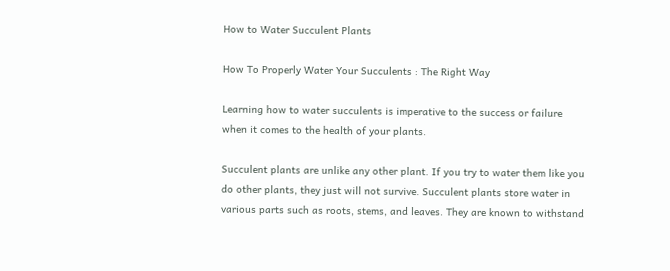How to Water Succulent Plants

How To Properly Water Your Succulents : The Right Way

Learning how to water succulents is imperative to the success or failure when it comes to the health of your plants.

Succulent plants are unlike any other plant. If you try to water them like you do other plants, they just will not survive. Succulent plants store water in various parts such as roots, stems, and leaves. They are known to withstand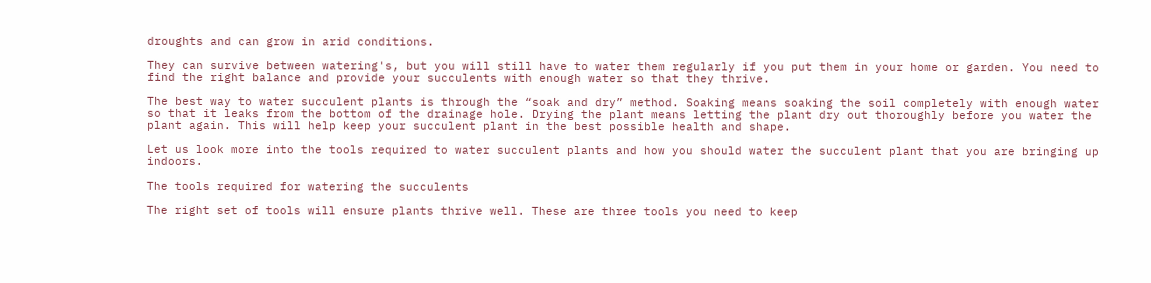droughts and can grow in arid conditions.

They can survive between watering's, but you will still have to water them regularly if you put them in your home or garden. You need to find the right balance and provide your succulents with enough water so that they thrive.

The best way to water succulent plants is through the “soak and dry” method. Soaking means soaking the soil completely with enough water so that it leaks from the bottom of the drainage hole. Drying the plant means letting the plant dry out thoroughly before you water the plant again. This will help keep your succulent plant in the best possible health and shape.

Let us look more into the tools required to water succulent plants and how you should water the succulent plant that you are bringing up indoors.

The tools required for watering the succulents

The right set of tools will ensure plants thrive well. These are three tools you need to keep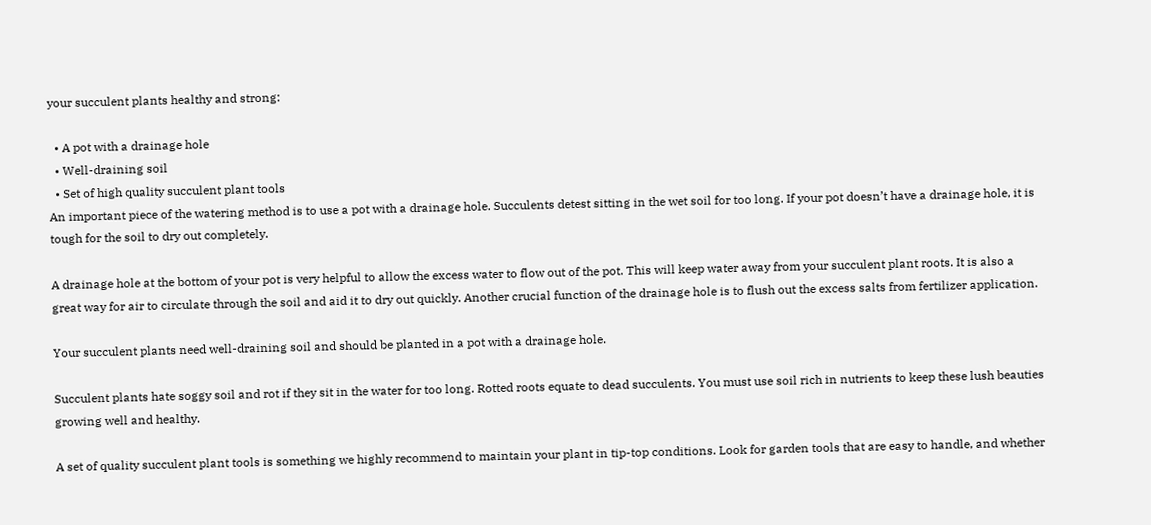your succulent plants healthy and strong:

  • A pot with a drainage hole
  • Well-draining soil
  • Set of high quality succulent plant tools
An important piece of the watering method is to use a pot with a drainage hole. Succulents detest sitting in the wet soil for too long. If your pot doesn’t have a drainage hole, it is tough for the soil to dry out completely.

A drainage hole at the bottom of your pot is very helpful to allow the excess water to flow out of the pot. This will keep water away from your succulent plant roots. It is also a great way for air to circulate through the soil and aid it to dry out quickly. Another crucial function of the drainage hole is to flush out the excess salts from fertilizer application.

Your succulent plants need well-draining soil and should be planted in a pot with a drainage hole.

Succulent plants hate soggy soil and rot if they sit in the water for too long. Rotted roots equate to dead succulents. You must use soil rich in nutrients to keep these lush beauties growing well and healthy.

A set of quality succulent plant tools is something we highly recommend to maintain your plant in tip-top conditions. Look for garden tools that are easy to handle, and whether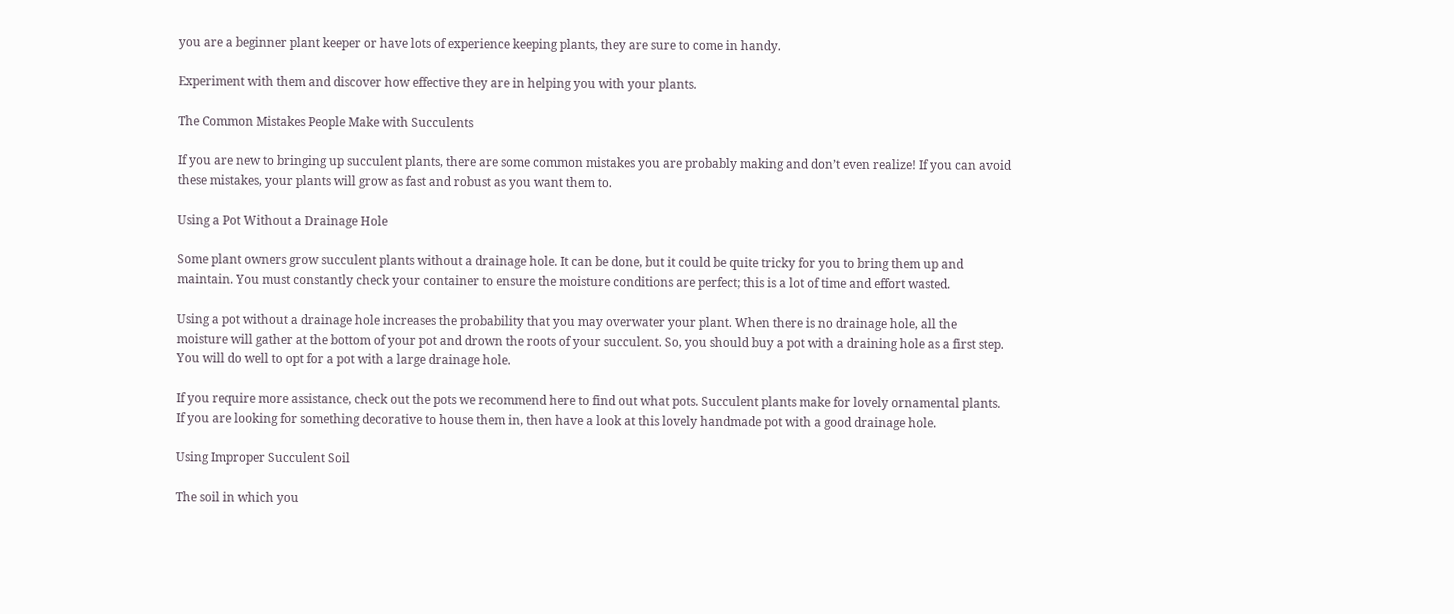you are a beginner plant keeper or have lots of experience keeping plants, they are sure to come in handy.

Experiment with them and discover how effective they are in helping you with your plants.

The Common Mistakes People Make with Succulents

If you are new to bringing up succulent plants, there are some common mistakes you are probably making and don’t even realize! If you can avoid these mistakes, your plants will grow as fast and robust as you want them to.

Using a Pot Without a Drainage Hole

Some plant owners grow succulent plants without a drainage hole. It can be done, but it could be quite tricky for you to bring them up and maintain. You must constantly check your container to ensure the moisture conditions are perfect; this is a lot of time and effort wasted.

Using a pot without a drainage hole increases the probability that you may overwater your plant. When there is no drainage hole, all the moisture will gather at the bottom of your pot and drown the roots of your succulent. So, you should buy a pot with a draining hole as a first step. You will do well to opt for a pot with a large drainage hole.

If you require more assistance, check out the pots we recommend here to find out what pots. Succulent plants make for lovely ornamental plants. If you are looking for something decorative to house them in, then have a look at this lovely handmade pot with a good drainage hole.

Using Improper Succulent Soil

The soil in which you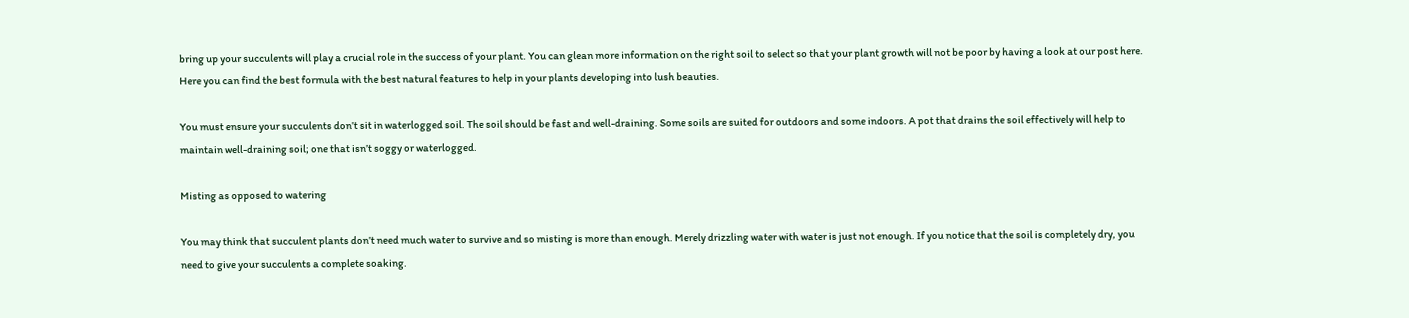bring up your succulents will play a crucial role in the success of your plant. You can glean more information on the right soil to select so that your plant growth will not be poor by having a look at our post here. Here you can find the best formula with the best natural features to help in your plants developing into lush beauties.

You must ensure your succulents don’t sit in waterlogged soil. The soil should be fast and well-draining. Some soils are suited for outdoors and some indoors. A pot that drains the soil effectively will help to maintain well-draining soil; one that isn’t soggy or waterlogged.

Misting as opposed to watering

You may think that succulent plants don’t need much water to survive and so misting is more than enough. Merely drizzling water with water is just not enough. If you notice that the soil is completely dry, you need to give your succulents a complete soaking.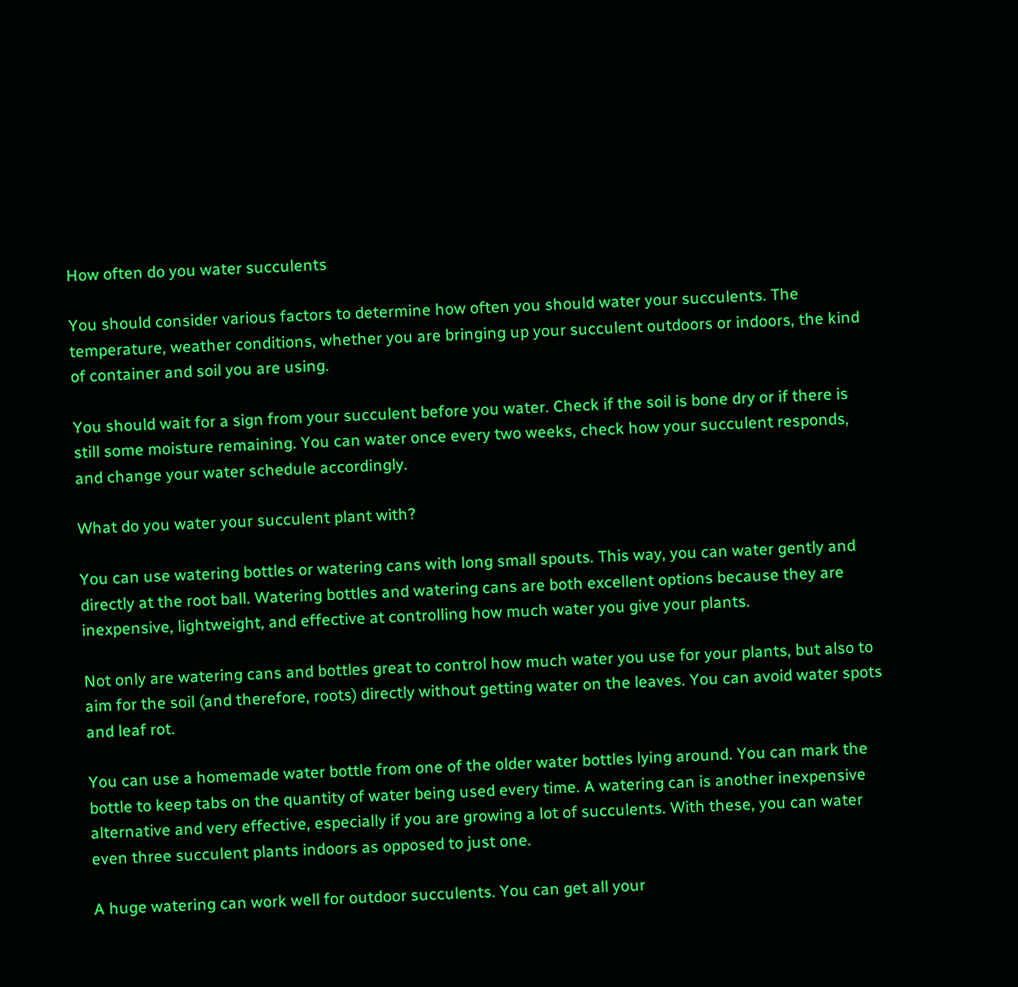How often do you water succulents

You should consider various factors to determine how often you should water your succulents. The temperature, weather conditions, whether you are bringing up your succulent outdoors or indoors, the kind of container and soil you are using.

You should wait for a sign from your succulent before you water. Check if the soil is bone dry or if there is still some moisture remaining. You can water once every two weeks, check how your succulent responds, and change your water schedule accordingly.

What do you water your succulent plant with?

You can use watering bottles or watering cans with long small spouts. This way, you can water gently and directly at the root ball. Watering bottles and watering cans are both excellent options because they are inexpensive, lightweight, and effective at controlling how much water you give your plants.

Not only are watering cans and bottles great to control how much water you use for your plants, but also to aim for the soil (and therefore, roots) directly without getting water on the leaves. You can avoid water spots and leaf rot.

You can use a homemade water bottle from one of the older water bottles lying around. You can mark the bottle to keep tabs on the quantity of water being used every time. A watering can is another inexpensive alternative and very effective, especially if you are growing a lot of succulents. With these, you can water even three succulent plants indoors as opposed to just one.

A huge watering can work well for outdoor succulents. You can get all your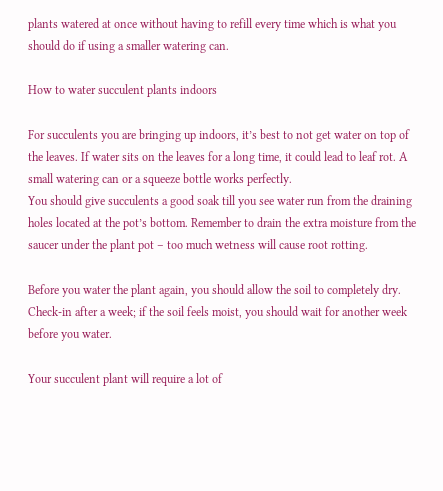plants watered at once without having to refill every time which is what you should do if using a smaller watering can.

How to water succulent plants indoors

For succulents you are bringing up indoors, it’s best to not get water on top of the leaves. If water sits on the leaves for a long time, it could lead to leaf rot. A small watering can or a squeeze bottle works perfectly.
You should give succulents a good soak till you see water run from the draining holes located at the pot’s bottom. Remember to drain the extra moisture from the saucer under the plant pot – too much wetness will cause root rotting.

Before you water the plant again, you should allow the soil to completely dry. Check-in after a week; if the soil feels moist, you should wait for another week before you water.

Your succulent plant will require a lot of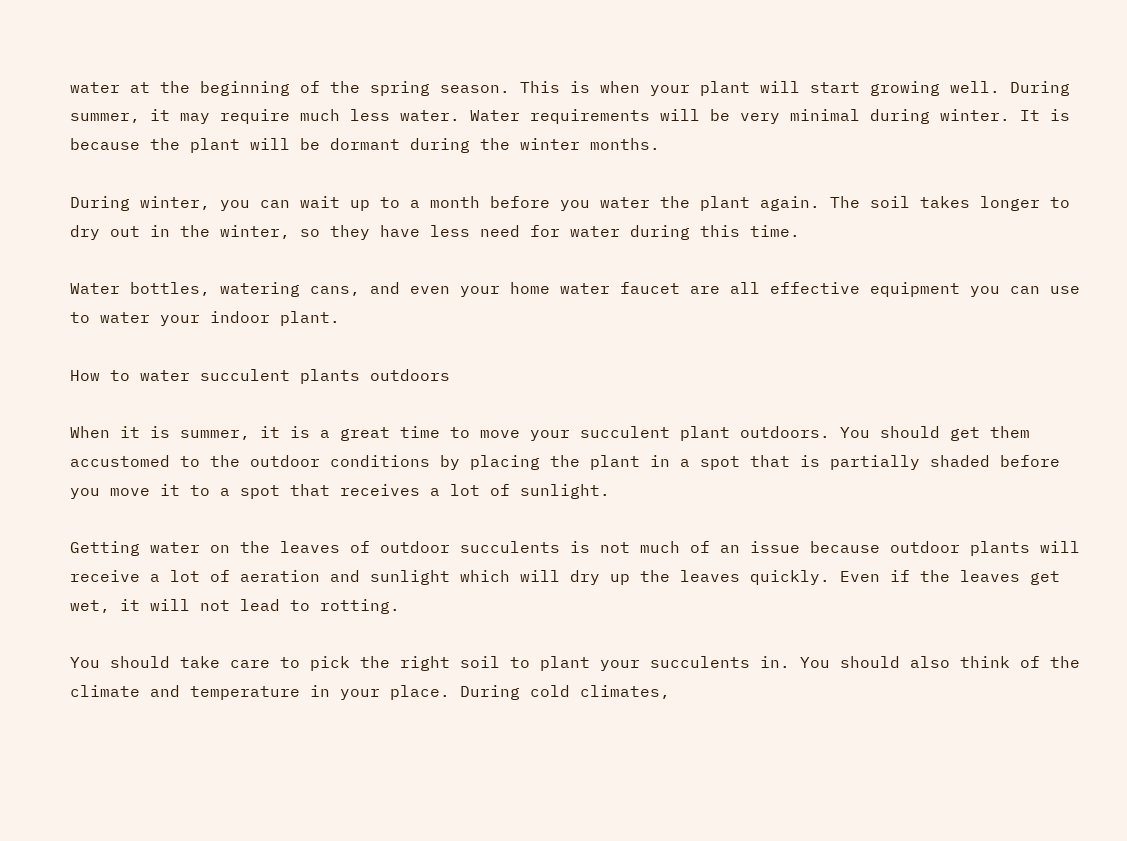water at the beginning of the spring season. This is when your plant will start growing well. During summer, it may require much less water. Water requirements will be very minimal during winter. It is because the plant will be dormant during the winter months.

During winter, you can wait up to a month before you water the plant again. The soil takes longer to dry out in the winter, so they have less need for water during this time.

Water bottles, watering cans, and even your home water faucet are all effective equipment you can use to water your indoor plant.

How to water succulent plants outdoors

When it is summer, it is a great time to move your succulent plant outdoors. You should get them accustomed to the outdoor conditions by placing the plant in a spot that is partially shaded before you move it to a spot that receives a lot of sunlight.

Getting water on the leaves of outdoor succulents is not much of an issue because outdoor plants will receive a lot of aeration and sunlight which will dry up the leaves quickly. Even if the leaves get wet, it will not lead to rotting.

You should take care to pick the right soil to plant your succulents in. You should also think of the climate and temperature in your place. During cold climates,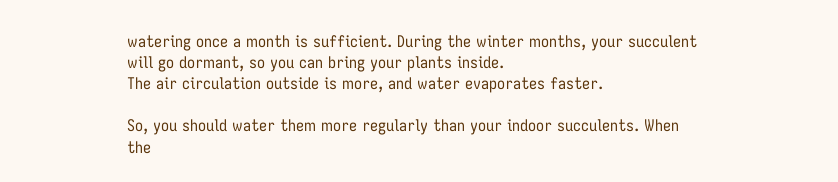watering once a month is sufficient. During the winter months, your succulent will go dormant, so you can bring your plants inside.
The air circulation outside is more, and water evaporates faster.

So, you should water them more regularly than your indoor succulents. When the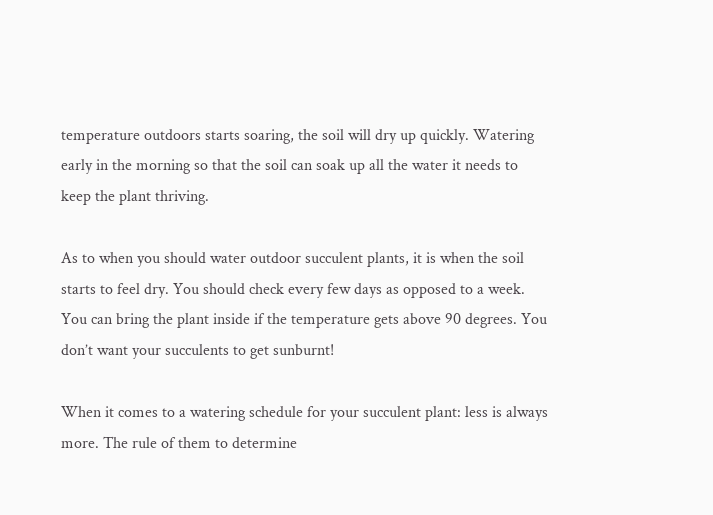temperature outdoors starts soaring, the soil will dry up quickly. Watering early in the morning so that the soil can soak up all the water it needs to keep the plant thriving.

As to when you should water outdoor succulent plants, it is when the soil starts to feel dry. You should check every few days as opposed to a week. You can bring the plant inside if the temperature gets above 90 degrees. You don’t want your succulents to get sunburnt!

When it comes to a watering schedule for your succulent plant: less is always more. The rule of them to determine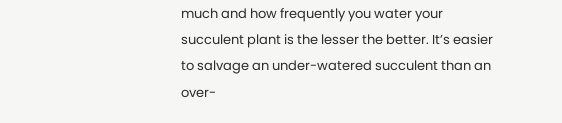much and how frequently you water your succulent plant is the lesser the better. It’s easier to salvage an under-watered succulent than an over-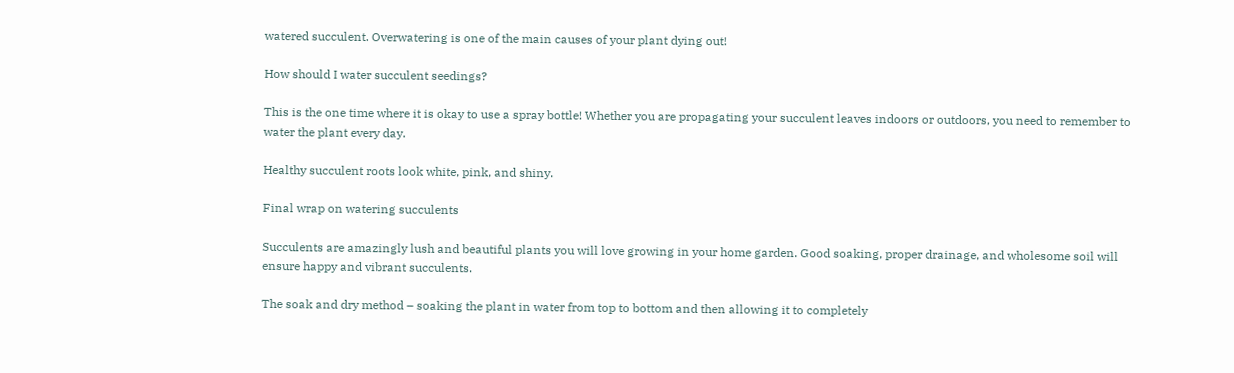watered succulent. Overwatering is one of the main causes of your plant dying out!

How should I water succulent seedings?

This is the one time where it is okay to use a spray bottle! Whether you are propagating your succulent leaves indoors or outdoors, you need to remember to water the plant every day.

Healthy succulent roots look white, pink, and shiny.

Final wrap on watering succulents

Succulents are amazingly lush and beautiful plants you will love growing in your home garden. Good soaking, proper drainage, and wholesome soil will ensure happy and vibrant succulents.

The soak and dry method – soaking the plant in water from top to bottom and then allowing it to completely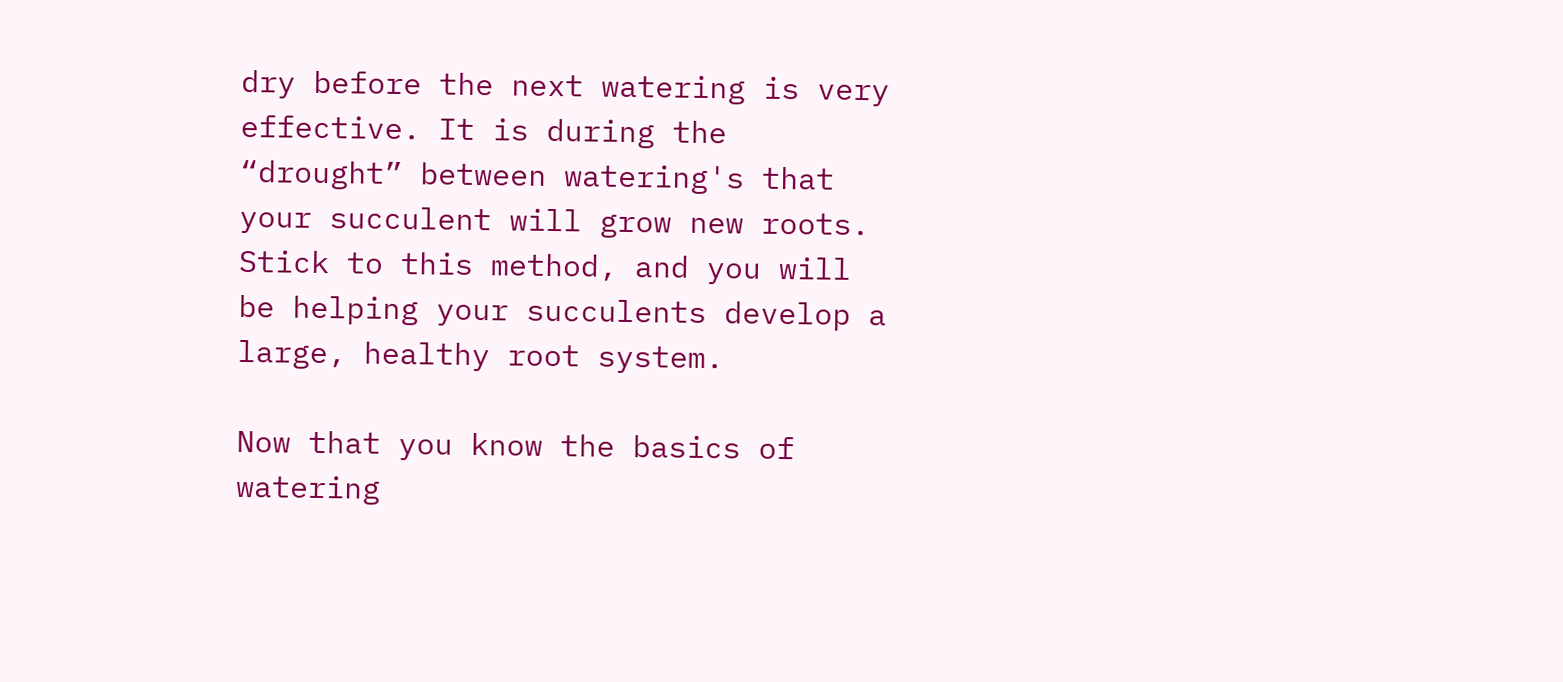dry before the next watering is very effective. It is during the “drought” between watering's that your succulent will grow new roots. Stick to this method, and you will be helping your succulents develop a large, healthy root system.

Now that you know the basics of watering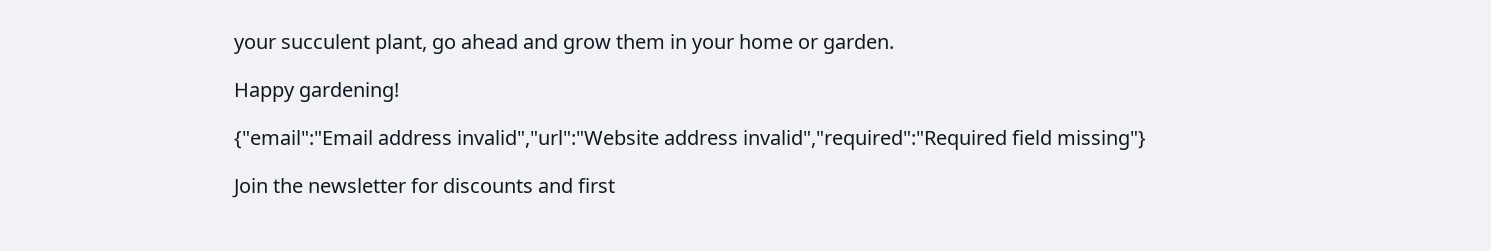your succulent plant, go ahead and grow them in your home or garden.

Happy gardening!

{"email":"Email address invalid","url":"Website address invalid","required":"Required field missing"}

Join the newsletter for discounts and first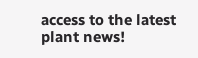access to the latest plant news!